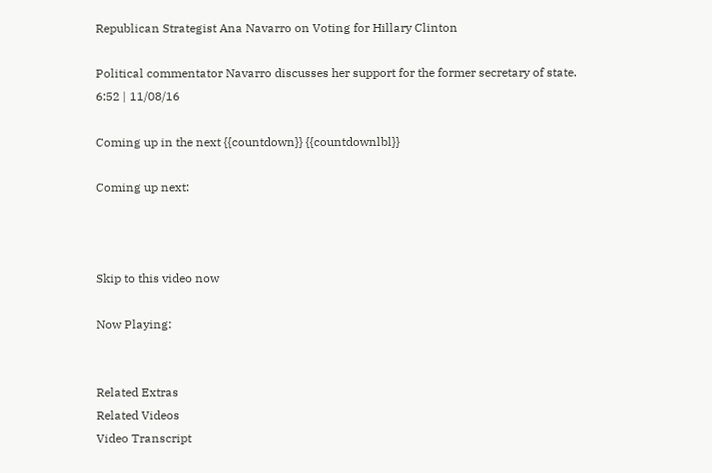Republican Strategist Ana Navarro on Voting for Hillary Clinton

Political commentator Navarro discusses her support for the former secretary of state.
6:52 | 11/08/16

Coming up in the next {{countdown}} {{countdownlbl}}

Coming up next:



Skip to this video now

Now Playing:


Related Extras
Related Videos
Video Transcript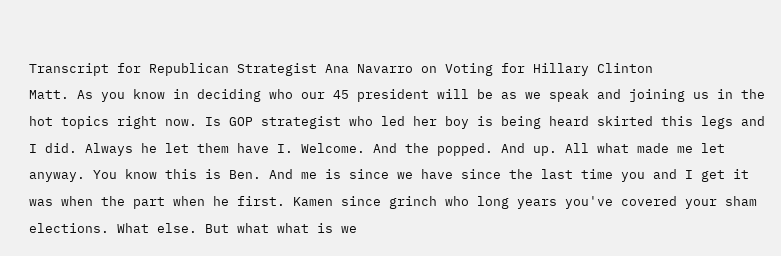Transcript for Republican Strategist Ana Navarro on Voting for Hillary Clinton
Matt. As you know in deciding who our 45 president will be as we speak and joining us in the hot topics right now. Is GOP strategist who led her boy is being heard skirted this legs and I did. Always he let them have I. Welcome. And the popped. And up. All what made me let anyway. You know this is Ben. And me is since we have since the last time you and I get it was when the part when he first. Kamen since grinch who long years you've covered your sham elections. What else. But what what is we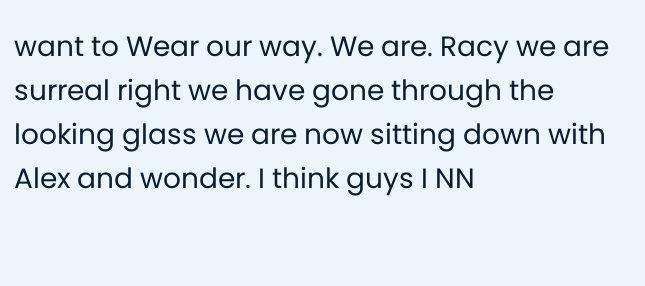want to Wear our way. We are. Racy we are surreal right we have gone through the looking glass we are now sitting down with Alex and wonder. I think guys I NN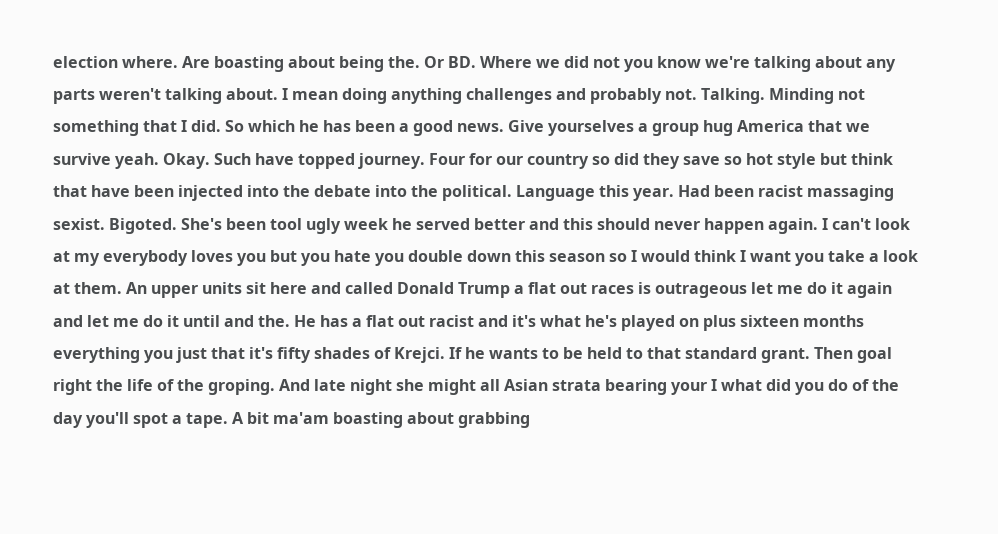election where. Are boasting about being the. Or BD. Where we did not you know we're talking about any parts weren't talking about. I mean doing anything challenges and probably not. Talking. Minding not something that I did. So which he has been a good news. Give yourselves a group hug America that we survive yeah. Okay. Such have topped journey. Four for our country so did they save so hot style but think that have been injected into the debate into the political. Language this year. Had been racist massaging sexist. Bigoted. She's been tool ugly week he served better and this should never happen again. I can't look at my everybody loves you but you hate you double down this season so I would think I want you take a look at them. An upper units sit here and called Donald Trump a flat out races is outrageous let me do it again and let me do it until and the. He has a flat out racist and it's what he's played on plus sixteen months everything you just that it's fifty shades of Krejci. If he wants to be held to that standard grant. Then goal right the life of the groping. And late night she might all Asian strata bearing your I what did you do of the day you'll spot a tape. A bit ma'am boasting about grabbing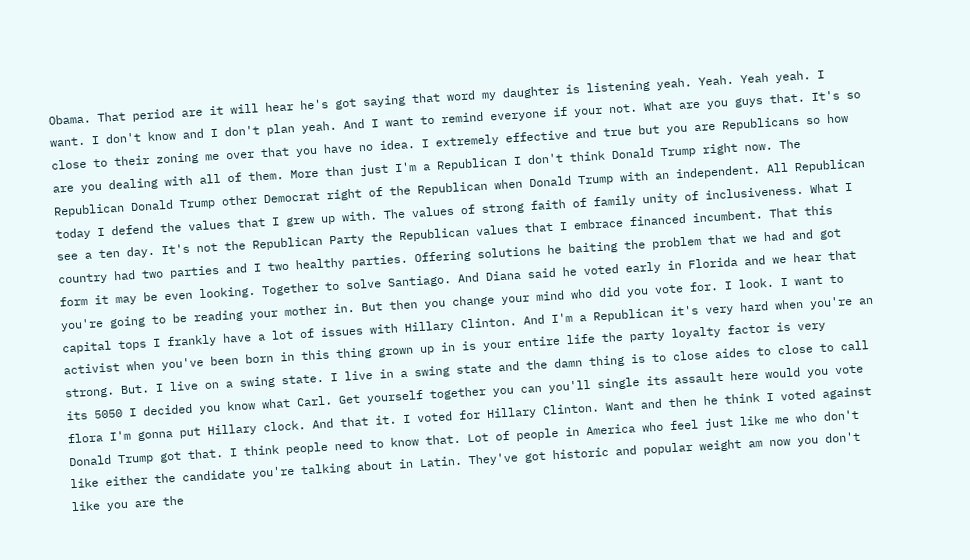Obama. That period are it will hear he's got saying that word my daughter is listening yeah. Yeah. Yeah yeah. I want. I don't know and I don't plan yeah. And I want to remind everyone if your not. What are you guys that. It's so close to their zoning me over that you have no idea. I extremely effective and true but you are Republicans so how are you dealing with all of them. More than just I'm a Republican I don't think Donald Trump right now. The Republican Donald Trump other Democrat right of the Republican when Donald Trump with an independent. All Republican today I defend the values that I grew up with. The values of strong faith of family unity of inclusiveness. What I see a ten day. It's not the Republican Party the Republican values that I embrace financed incumbent. That this country had two parties and I two healthy parties. Offering solutions he baiting the problem that we had and got form it may be even looking. Together to solve Santiago. And Diana said he voted early in Florida and we hear that you're going to be reading your mother in. But then you change your mind who did you vote for. I look. I want to capital tops I frankly have a lot of issues with Hillary Clinton. And I'm a Republican it's very hard when you're an activist when you've been born in this thing grown up in is your entire life the party loyalty factor is very strong. But. I live on a swing state. I live in a swing state and the damn thing is to close aides to close to call its 5050 I decided you know what Carl. Get yourself together you can you'll single its assault here would you vote flora I'm gonna put Hillary clock. And that it. I voted for Hillary Clinton. Want and then he think I voted against Donald Trump got that. I think people need to know that. Lot of people in America who feel just like me who don't like either the candidate you're talking about in Latin. They've got historic and popular weight am now you don't like you are the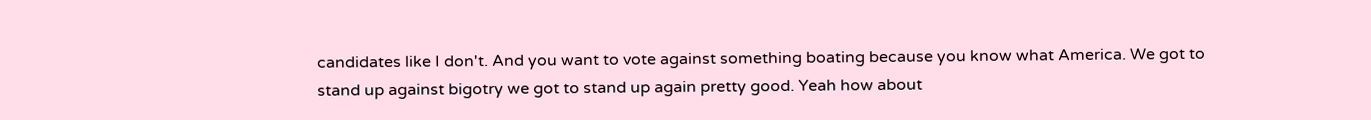candidates like I don't. And you want to vote against something boating because you know what America. We got to stand up against bigotry we got to stand up again pretty good. Yeah how about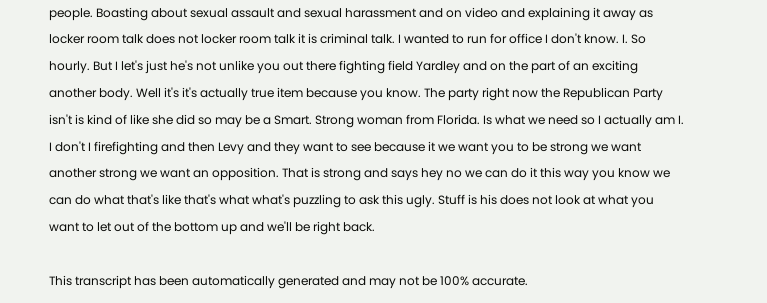people. Boasting about sexual assault and sexual harassment and on video and explaining it away as locker room talk does not locker room talk it is criminal talk. I wanted to run for office I don't know. I. So hourly. But I let's just he's not unlike you out there fighting field Yardley and on the part of an exciting another body. Well it's it's actually true item because you know. The party right now the Republican Party isn't is kind of like she did so may be a Smart. Strong woman from Florida. Is what we need so I actually am I. I don't I firefighting and then Levy and they want to see because it we want you to be strong we want another strong we want an opposition. That is strong and says hey no we can do it this way you know we can do what that's like that's what what's puzzling to ask this ugly. Stuff is his does not look at what you want to let out of the bottom up and we'll be right back.

This transcript has been automatically generated and may not be 100% accurate.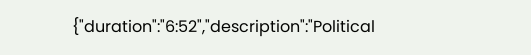{"duration":"6:52","description":"Political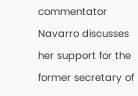commentator Navarro discusses her support for the former secretary of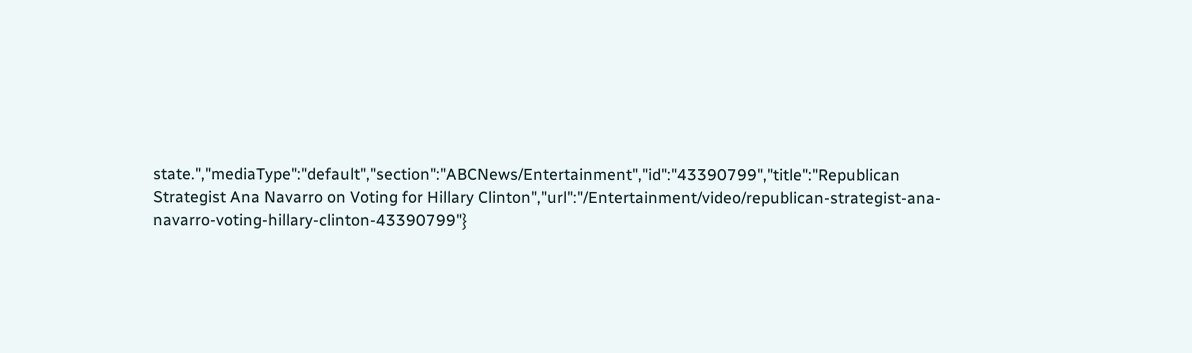state.","mediaType":"default","section":"ABCNews/Entertainment","id":"43390799","title":"Republican Strategist Ana Navarro on Voting for Hillary Clinton","url":"/Entertainment/video/republican-strategist-ana-navarro-voting-hillary-clinton-43390799"}